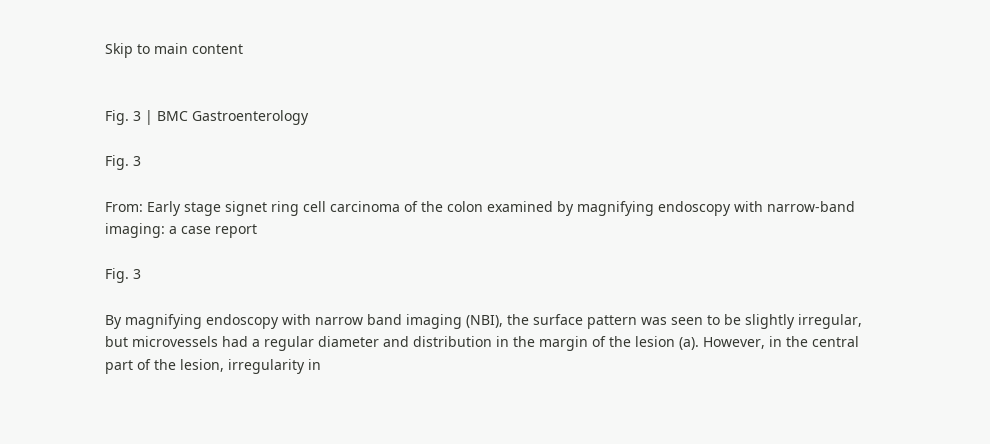Skip to main content


Fig. 3 | BMC Gastroenterology

Fig. 3

From: Early stage signet ring cell carcinoma of the colon examined by magnifying endoscopy with narrow-band imaging: a case report

Fig. 3

By magnifying endoscopy with narrow band imaging (NBI), the surface pattern was seen to be slightly irregular, but microvessels had a regular diameter and distribution in the margin of the lesion (a). However, in the central part of the lesion, irregularity in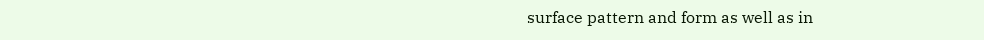surface pattern and form as well as in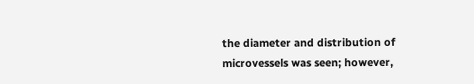the diameter and distribution of microvessels was seen; however,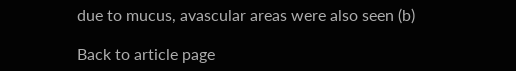due to mucus, avascular areas were also seen (b)

Back to article page